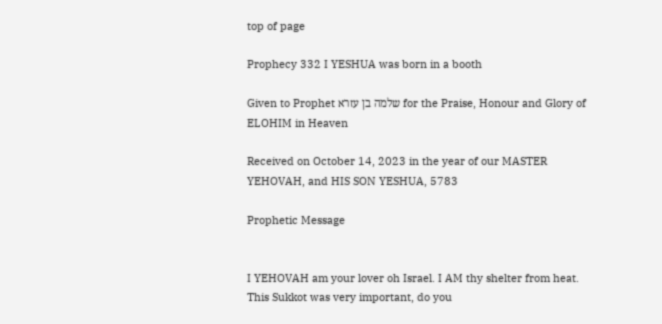top of page

Prophecy 332 I YESHUA was born in a booth

Given to Prophet שלמה בן עזרא for the Praise, Honour and Glory of ELOHIM in Heaven

Received on October 14, 2023 in the year of our MASTER YEHOVAH, and HIS SON YESHUA, 5783

Prophetic Message


I YEHOVAH am your lover oh Israel. I AM thy shelter from heat. This Sukkot was very important, do you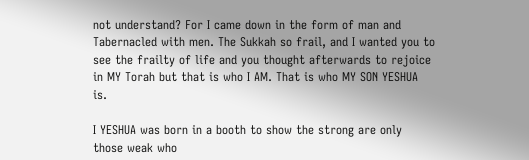not understand? For I came down in the form of man and Tabernacled with men. The Sukkah so frail, and I wanted you to see the frailty of life and you thought afterwards to rejoice in MY Torah but that is who I AM. That is who MY SON YESHUA is.

I YESHUA was born in a booth to show the strong are only those weak who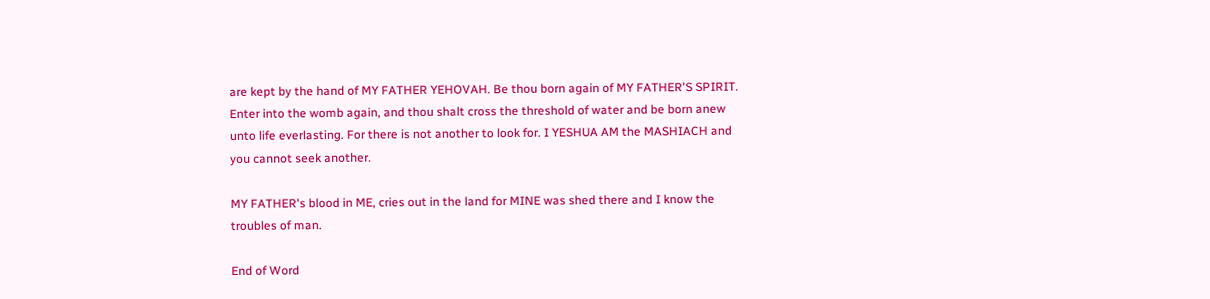are kept by the hand of MY FATHER YEHOVAH. Be thou born again of MY FATHER'S SPIRIT. Enter into the womb again, and thou shalt cross the threshold of water and be born anew unto life everlasting. For there is not another to look for. I YESHUA AM the MASHIACH and you cannot seek another.

MY FATHER's blood in ME, cries out in the land for MINE was shed there and I know the troubles of man.

End of Word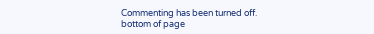Commenting has been turned off.
bottom of page